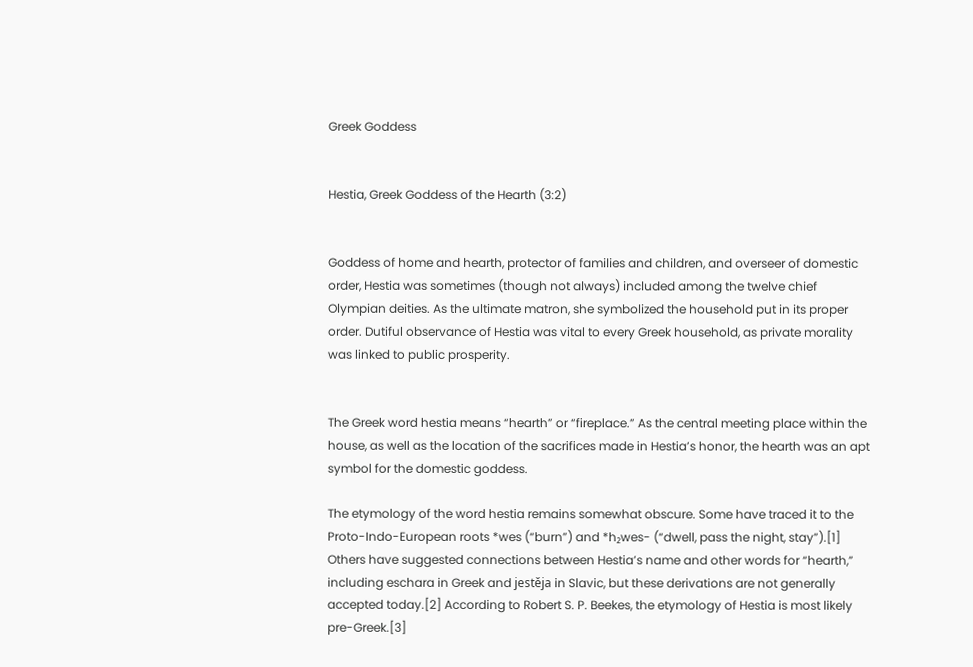Greek Goddess


Hestia, Greek Goddess of the Hearth (3:2)


Goddess of home and hearth, protector of families and children, and overseer of domestic order, Hestia was sometimes (though not always) included among the twelve chief Olympian deities. As the ultimate matron, she symbolized the household put in its proper order. Dutiful observance of Hestia was vital to every Greek household, as private morality was linked to public prosperity.


The Greek word hestia means “hearth” or “fireplace.” As the central meeting place within the house, as well as the location of the sacrifices made in Hestia’s honor, the hearth was an apt symbol for the domestic goddess.

The etymology of the word hestia remains somewhat obscure. Some have traced it to the Proto-Indo-European roots *wes (“burn”) and *h₂wes- (“dwell, pass the night, stay”).[1] Others have suggested connections between Hestia’s name and other words for “hearth,” including eschara in Greek and jestěja in Slavic, but these derivations are not generally accepted today.[2] According to Robert S. P. Beekes, the etymology of Hestia is most likely pre-Greek.[3]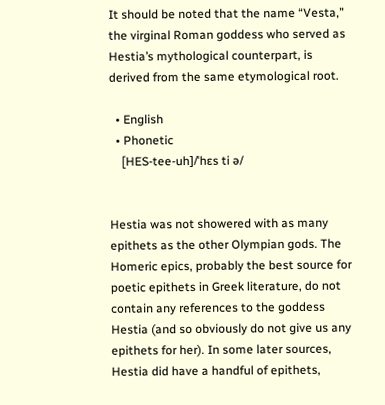It should be noted that the name “Vesta,” the virginal Roman goddess who served as Hestia’s mythological counterpart, is derived from the same etymological root.

  • English
  • Phonetic
    [HES-tee-uh]/ˈhɛs ti ə/


Hestia was not showered with as many epithets as the other Olympian gods. The Homeric epics, probably the best source for poetic epithets in Greek literature, do not contain any references to the goddess Hestia (and so obviously do not give us any epithets for her). In some later sources, Hestia did have a handful of epithets,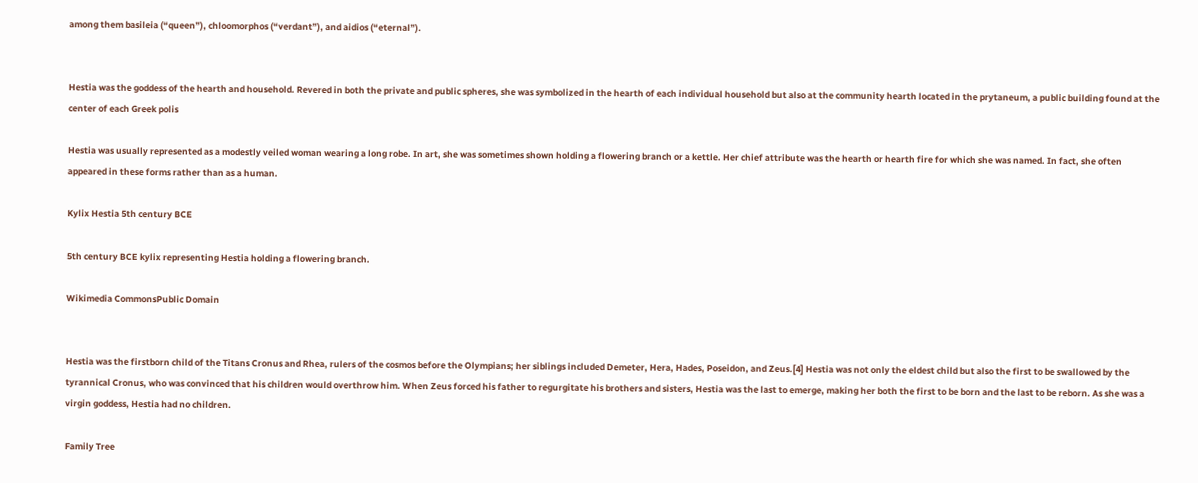among them basileia (“queen”), chloomorphos (“verdant”), and aidios (“eternal”).


Hestia was the goddess of the hearth and household. Revered in both the private and public spheres, she was symbolized in the hearth of each individual household but also at the community hearth located in the prytaneum, a public building found at the center of each Greek polis

Hestia was usually represented as a modestly veiled woman wearing a long robe. In art, she was sometimes shown holding a flowering branch or a kettle. Her chief attribute was the hearth or hearth fire for which she was named. In fact, she often appeared in these forms rather than as a human.

Kylix Hestia 5th century BCE

5th century BCE kylix representing Hestia holding a flowering branch.

Wikimedia CommonsPublic Domain


Hestia was the firstborn child of the Titans Cronus and Rhea, rulers of the cosmos before the Olympians; her siblings included Demeter, Hera, Hades, Poseidon, and Zeus.[4] Hestia was not only the eldest child but also the first to be swallowed by the tyrannical Cronus, who was convinced that his children would overthrow him. When Zeus forced his father to regurgitate his brothers and sisters, Hestia was the last to emerge, making her both the first to be born and the last to be reborn. As she was a virgin goddess, Hestia had no children.

Family Tree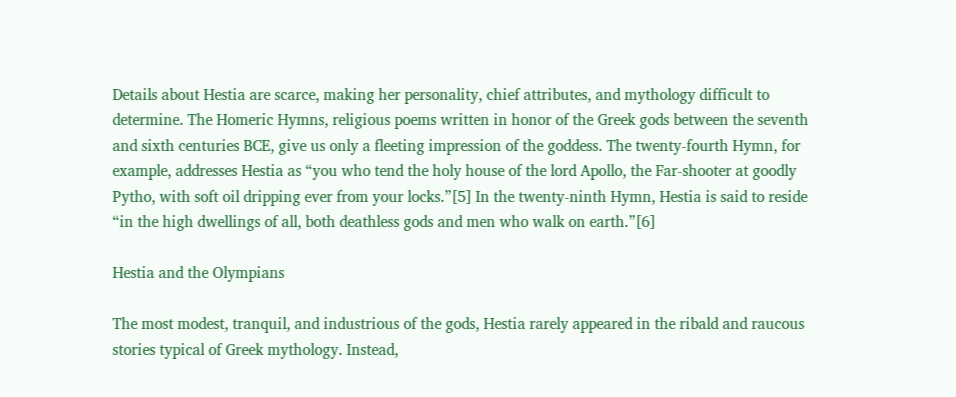Details about Hestia are scarce, making her personality, chief attributes, and mythology difficult to determine. The Homeric Hymns, religious poems written in honor of the Greek gods between the seventh and sixth centuries BCE, give us only a fleeting impression of the goddess. The twenty-fourth Hymn, for example, addresses Hestia as “you who tend the holy house of the lord Apollo, the Far-shooter at goodly Pytho, with soft oil dripping ever from your locks.”[5] In the twenty-ninth Hymn, Hestia is said to reside “in the high dwellings of all, both deathless gods and men who walk on earth.”[6]

Hestia and the Olympians

The most modest, tranquil, and industrious of the gods, Hestia rarely appeared in the ribald and raucous stories typical of Greek mythology. Instead,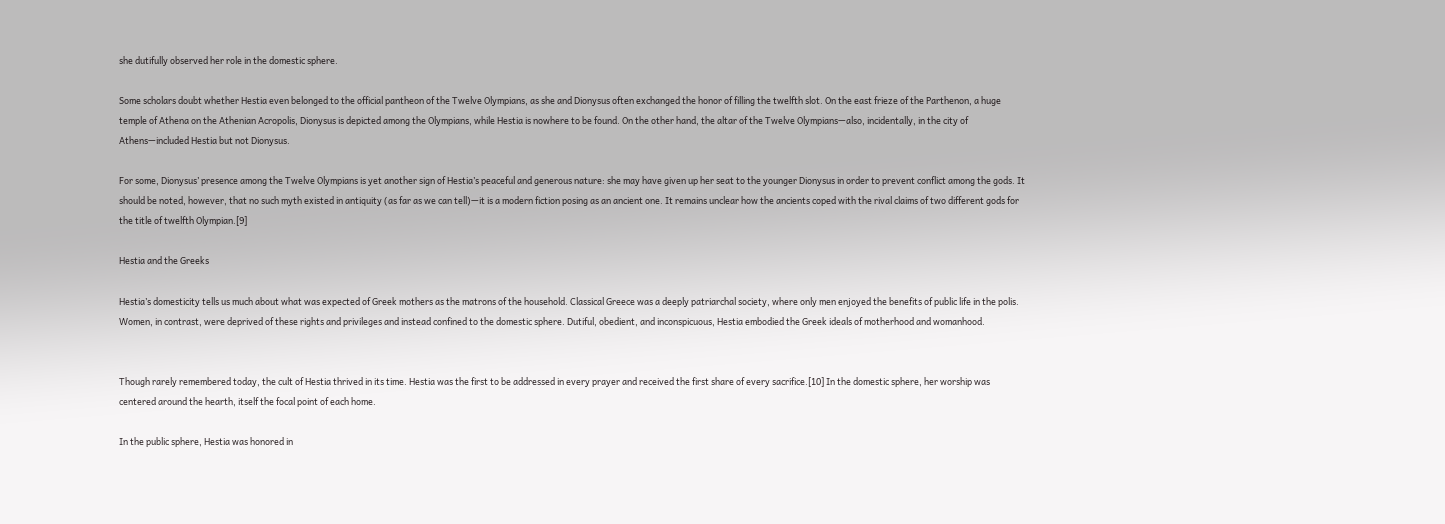she dutifully observed her role in the domestic sphere.

Some scholars doubt whether Hestia even belonged to the official pantheon of the Twelve Olympians, as she and Dionysus often exchanged the honor of filling the twelfth slot. On the east frieze of the Parthenon, a huge temple of Athena on the Athenian Acropolis, Dionysus is depicted among the Olympians, while Hestia is nowhere to be found. On the other hand, the altar of the Twelve Olympians—also, incidentally, in the city of Athens—included Hestia but not Dionysus.

For some, Dionysus’ presence among the Twelve Olympians is yet another sign of Hestia’s peaceful and generous nature: she may have given up her seat to the younger Dionysus in order to prevent conflict among the gods. It should be noted, however, that no such myth existed in antiquity (as far as we can tell)—it is a modern fiction posing as an ancient one. It remains unclear how the ancients coped with the rival claims of two different gods for the title of twelfth Olympian.[9]

Hestia and the Greeks

Hestia’s domesticity tells us much about what was expected of Greek mothers as the matrons of the household. Classical Greece was a deeply patriarchal society, where only men enjoyed the benefits of public life in the polis. Women, in contrast, were deprived of these rights and privileges and instead confined to the domestic sphere. Dutiful, obedient, and inconspicuous, Hestia embodied the Greek ideals of motherhood and womanhood.


Though rarely remembered today, the cult of Hestia thrived in its time. Hestia was the first to be addressed in every prayer and received the first share of every sacrifice.[10] In the domestic sphere, her worship was centered around the hearth, itself the focal point of each home.

In the public sphere, Hestia was honored in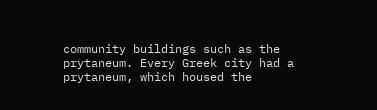community buildings such as the prytaneum. Every Greek city had a prytaneum, which housed the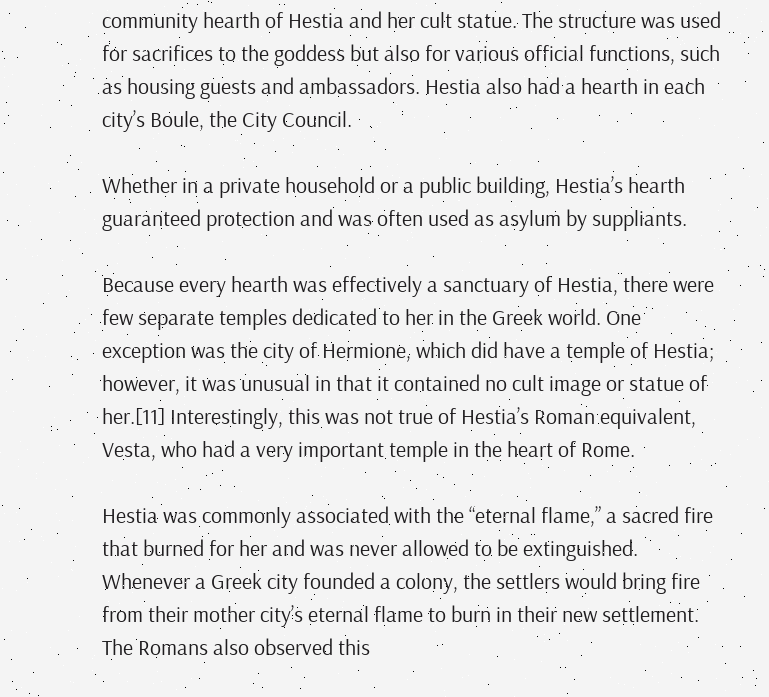community hearth of Hestia and her cult statue. The structure was used for sacrifices to the goddess but also for various official functions, such as housing guests and ambassadors. Hestia also had a hearth in each city’s Boule, the City Council.

Whether in a private household or a public building, Hestia’s hearth guaranteed protection and was often used as asylum by suppliants.

Because every hearth was effectively a sanctuary of Hestia, there were few separate temples dedicated to her in the Greek world. One exception was the city of Hermione, which did have a temple of Hestia; however, it was unusual in that it contained no cult image or statue of her.[11] Interestingly, this was not true of Hestia’s Roman equivalent, Vesta, who had a very important temple in the heart of Rome.

Hestia was commonly associated with the “eternal flame,” a sacred fire that burned for her and was never allowed to be extinguished. Whenever a Greek city founded a colony, the settlers would bring fire from their mother city’s eternal flame to burn in their new settlement. The Romans also observed this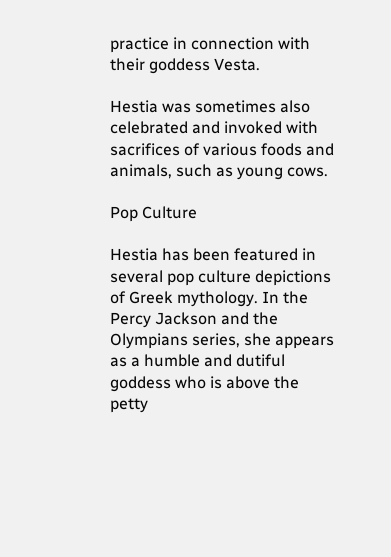practice in connection with their goddess Vesta.

Hestia was sometimes also celebrated and invoked with sacrifices of various foods and animals, such as young cows.

Pop Culture

Hestia has been featured in several pop culture depictions of Greek mythology. In the Percy Jackson and the Olympians series, she appears as a humble and dutiful goddess who is above the petty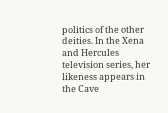politics of the other deities. In the Xena and Hercules television series, her likeness appears in the Cave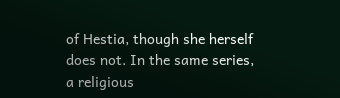of Hestia, though she herself does not. In the same series, a religious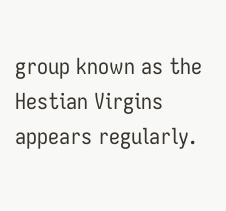group known as the Hestian Virgins appears regularly.